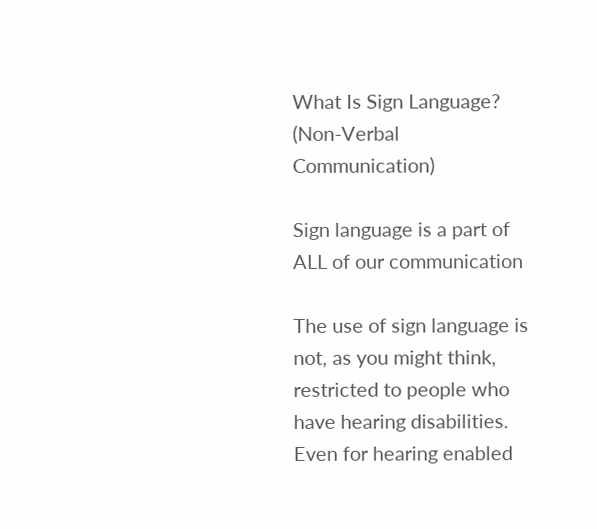What Is Sign Language? (Non-Verbal Communication)

Sign language is a part of ALL of our communication

The use of sign language is not, as you might think, restricted to people who have hearing disabilities. Even for hearing enabled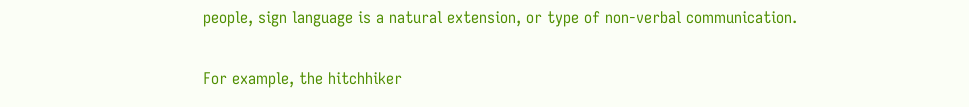people, sign language is a natural extension, or type of non-verbal communication.

For example, the hitchhiker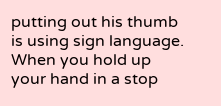putting out his thumb is using sign language. When you hold up your hand in a stop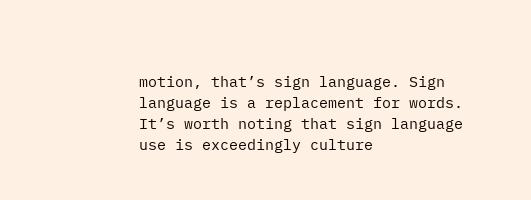motion, that’s sign language. Sign language is a replacement for words. It’s worth noting that sign language use is exceedingly culture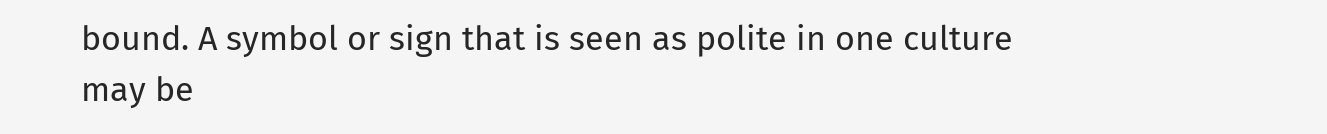bound. A symbol or sign that is seen as polite in one culture may be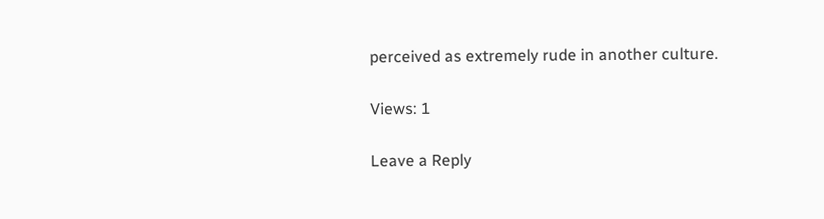perceived as extremely rude in another culture.

Views: 1

Leave a Reply